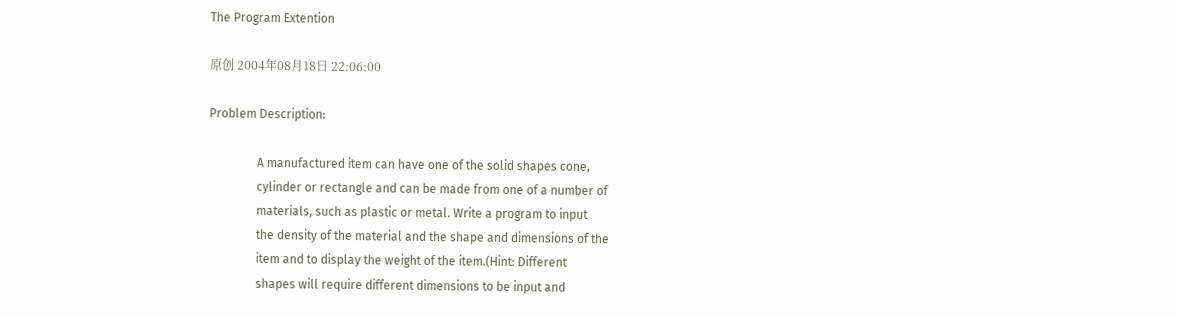The Program Extention

原创 2004年08月18日 22:06:00

Problem Description:

                A manufactured item can have one of the solid shapes cone,
                cylinder or rectangle and can be made from one of a number of
                materials, such as plastic or metal. Write a program to input
                the density of the material and the shape and dimensions of the
                item and to display the weight of the item.(Hint: Different
                shapes will require different dimensions to be input and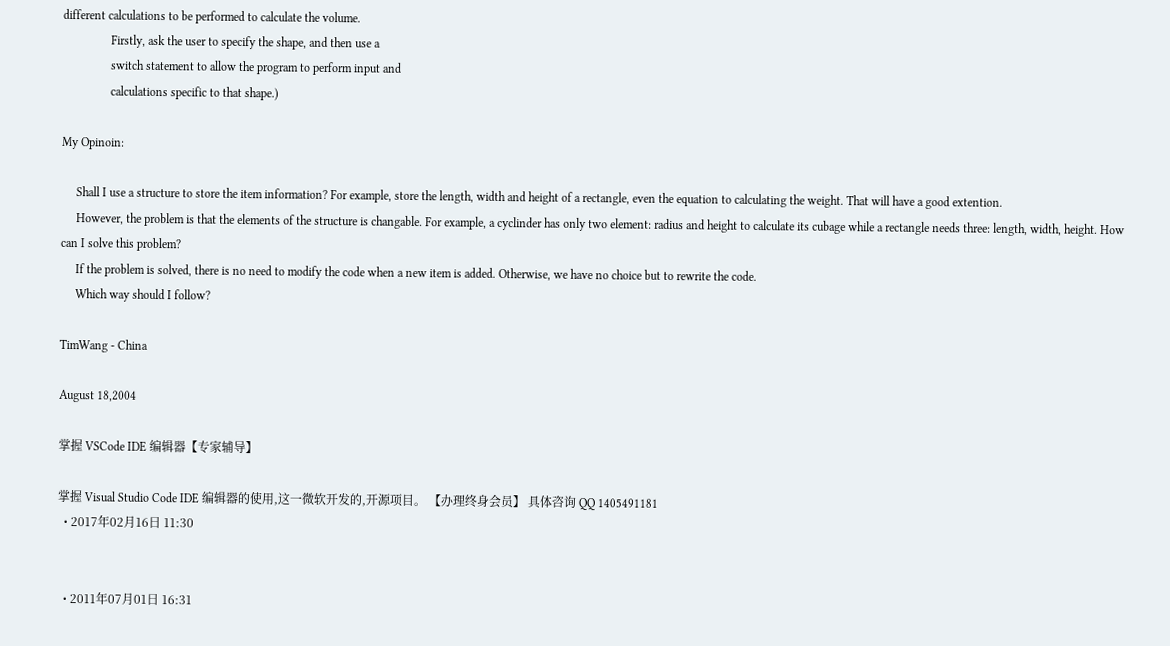different calculations to be performed to calculate the volume.
                Firstly, ask the user to specify the shape, and then use a
                switch statement to allow the program to perform input and
                calculations specific to that shape.)

My Opinoin:

     Shall I use a structure to store the item information? For example, store the length, width and height of a rectangle, even the equation to calculating the weight. That will have a good extention.
     However, the problem is that the elements of the structure is changable. For example, a cyclinder has only two element: radius and height to calculate its cubage while a rectangle needs three: length, width, height. How can I solve this problem?
     If the problem is solved, there is no need to modify the code when a new item is added. Otherwise, we have no choice but to rewrite the code.
     Which way should I follow?

TimWang - China

August 18,2004

掌握 VSCode IDE 编辑器【专家辅导】

掌握 Visual Studio Code IDE 编辑器的使用,这一微软开发的,开源项目。 【办理终身会员】 具体咨询 QQ 1405491181
  • 2017年02月16日 11:30


  • 2011年07月01日 16:31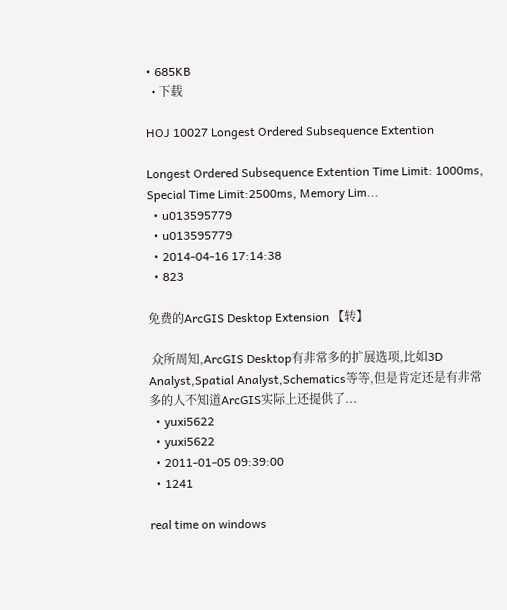• 685KB
  • 下载

HOJ 10027 Longest Ordered Subsequence Extention

Longest Ordered Subsequence Extention Time Limit: 1000ms, Special Time Limit:2500ms, Memory Lim...
  • u013595779
  • u013595779
  • 2014-04-16 17:14:38
  • 823

免费的ArcGIS Desktop Extension 【转】

 众所周知,ArcGIS Desktop有非常多的扩展选项,比如3D Analyst,Spatial Analyst,Schematics等等,但是肯定还是有非常多的人不知道ArcGIS实际上还提供了...
  • yuxi5622
  • yuxi5622
  • 2011-01-05 09:39:00
  • 1241

real time on windows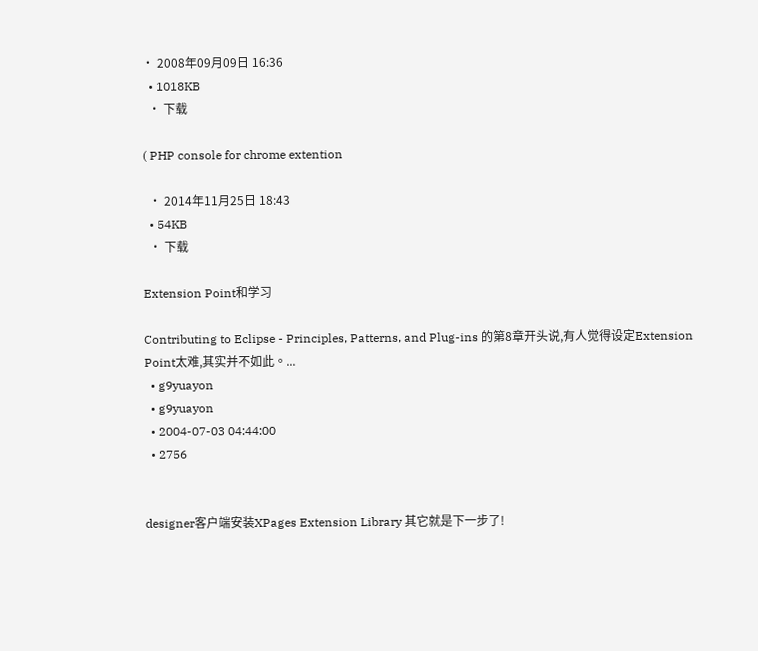• 2008年09月09日 16:36
  • 1018KB
  • 下载

( PHP console for chrome extention

  • 2014年11月25日 18:43
  • 54KB
  • 下载

Extension Point和学习

Contributing to Eclipse - Principles, Patterns, and Plug-ins 的第8章开头说,有人觉得设定Extension Point太难,其实并不如此。...
  • g9yuayon
  • g9yuayon
  • 2004-07-03 04:44:00
  • 2756


designer客户端安装XPages Extension Library 其它就是下一步了!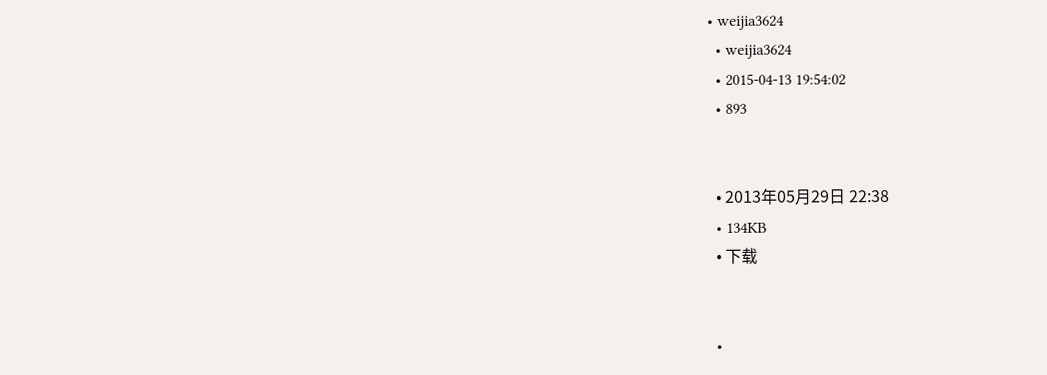• weijia3624
  • weijia3624
  • 2015-04-13 19:54:02
  • 893


  • 2013年05月29日 22:38
  • 134KB
  • 下载


  •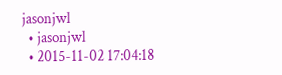jasonjwl
  • jasonjwl
  • 2015-11-02 17:04:18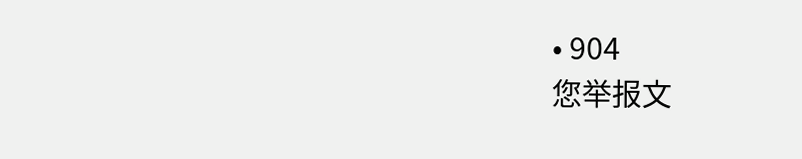• 904
您举报文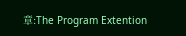章:The Program Extention